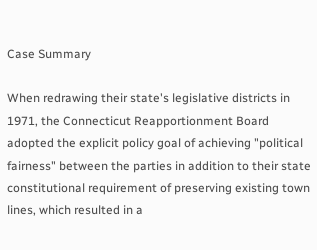Case Summary

When redrawing their state's legislative districts in 1971, the Connecticut Reapportionment Board adopted the explicit policy goal of achieving "political fairness" between the parties in addition to their state constitutional requirement of preserving existing town lines, which resulted in a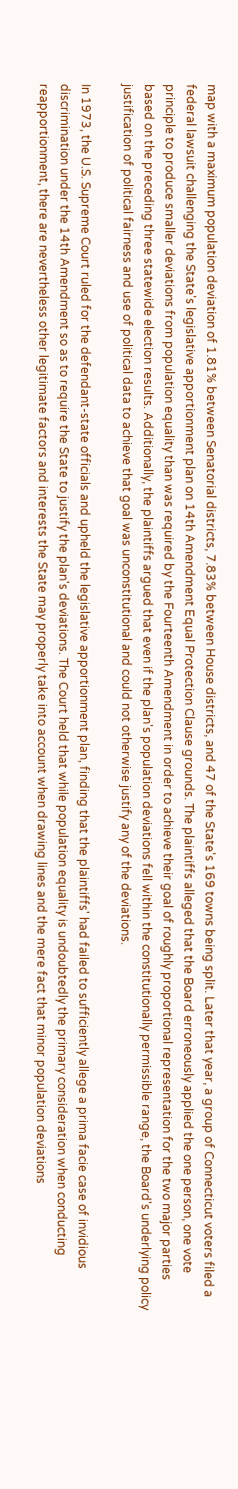map with a maximum population deviation of 1.81% between Senatorial districts, 7.83% between House districts, and 47 of the State's 169 towns being split. Later that year, a group of Connecticut voters filed a federal lawsuit challenging the State's legislative apportionment plan on 14th Amendment Equal Protection Clause grounds. The plaintiffs alleged that the Board erroneously applied the one person, one vote principle to produce smaller deviations from population equality than was required by the Fourteenth Amendment in order to achieve their goal of roughly proportional representation for the two major parties based on the preceding three statewide election results. Additionally, the plaintiffs argued that even if the plan's population deviations fell within the constitutionally permissible range, the Board's underlying policy justification of political fairness and use of political data to achieve that goal was unconstitutional and could not otherwise justify any of the deviations.

In 1973, the U.S. Supreme Court ruled for the defendant-state officials and upheld the legislative apportionment plan, finding that the plaintiffs' had failed to sufficiently allege a prima facie case of invidious discrimination under the 14th Amendment so as to require the State to justify the plan's deviations. The Court held that while population equality is undoubtedly the primary consideration when conducting reapportionment, there are nevertheless other legitimate factors and interests the State may properly take into account when drawing lines and the mere fact that minor population deviations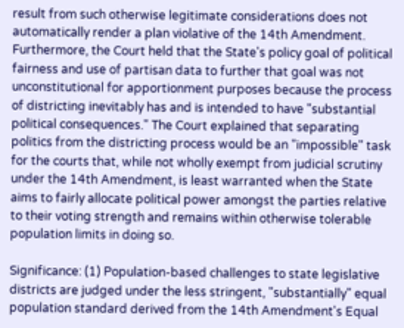result from such otherwise legitimate considerations does not automatically render a plan violative of the 14th Amendment. Furthermore, the Court held that the State's policy goal of political fairness and use of partisan data to further that goal was not unconstitutional for apportionment purposes because the process of districting inevitably has and is intended to have "substantial political consequences." The Court explained that separating politics from the districting process would be an "impossible" task for the courts that, while not wholly exempt from judicial scrutiny under the 14th Amendment, is least warranted when the State aims to fairly allocate political power amongst the parties relative to their voting strength and remains within otherwise tolerable population limits in doing so.

Significance: (1) Population-based challenges to state legislative districts are judged under the less stringent, "substantially" equal population standard derived from the 14th Amendment's Equal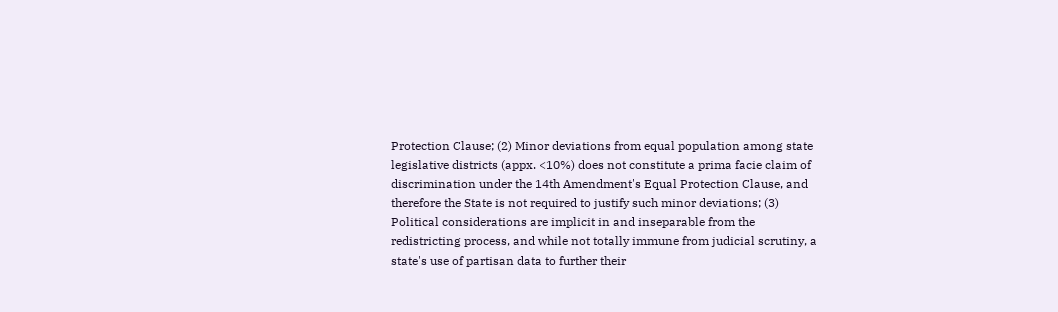Protection Clause; (2) Minor deviations from equal population among state legislative districts (appx. <10%) does not constitute a prima facie claim of discrimination under the 14th Amendment's Equal Protection Clause, and therefore the State is not required to justify such minor deviations; (3) Political considerations are implicit in and inseparable from the redistricting process, and while not totally immune from judicial scrutiny, a state's use of partisan data to further their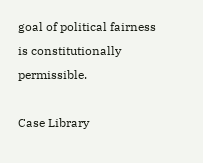goal of political fairness is constitutionally permissible.

Case Library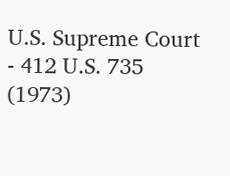U.S. Supreme Court - 412 U.S. 735 (1973)